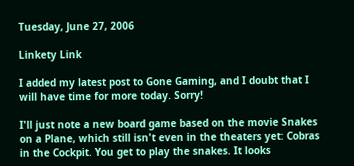Tuesday, June 27, 2006

Linkety Link

I added my latest post to Gone Gaming, and I doubt that I will have time for more today. Sorry!

I'll just note a new board game based on the movie Snakes on a Plane, which still isn't even in the theaters yet: Cobras in the Cockpit. You get to play the snakes. It looks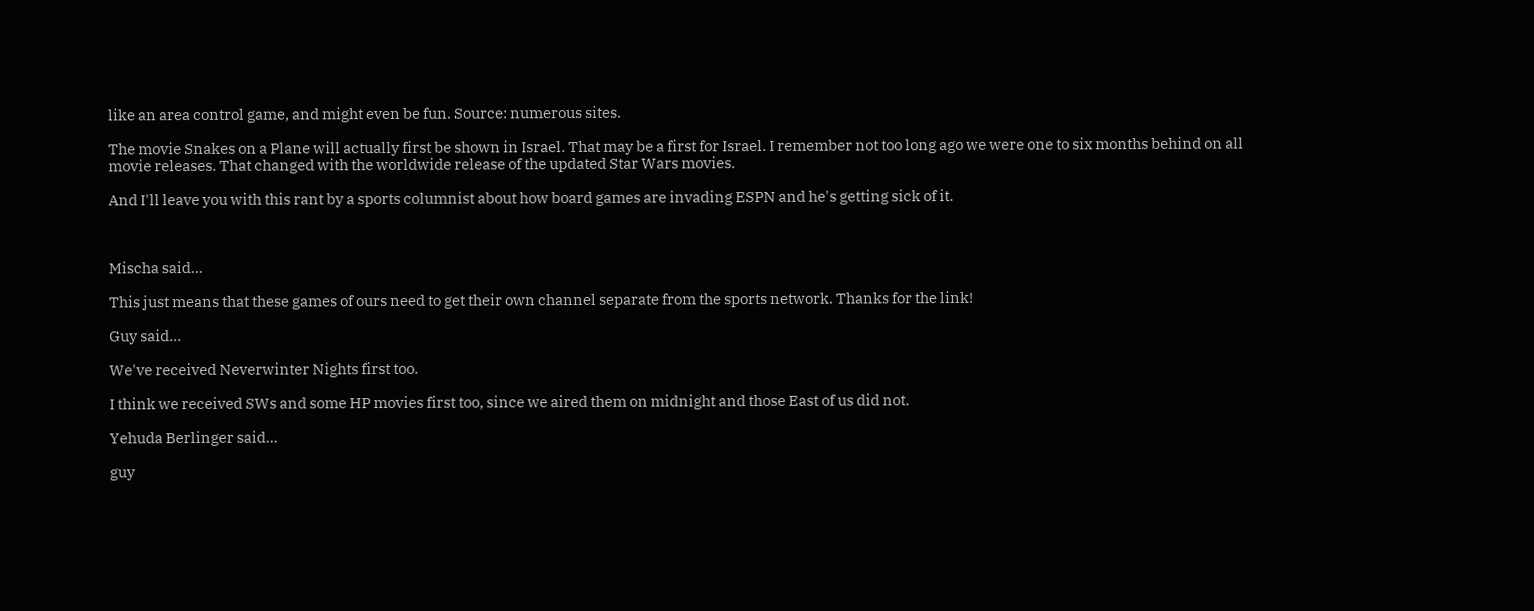like an area control game, and might even be fun. Source: numerous sites.

The movie Snakes on a Plane will actually first be shown in Israel. That may be a first for Israel. I remember not too long ago we were one to six months behind on all movie releases. That changed with the worldwide release of the updated Star Wars movies.

And I'll leave you with this rant by a sports columnist about how board games are invading ESPN and he's getting sick of it.



Mischa said...

This just means that these games of ours need to get their own channel separate from the sports network. Thanks for the link!

Guy said...

We've received Neverwinter Nights first too.

I think we received SWs and some HP movies first too, since we aired them on midnight and those East of us did not.

Yehuda Berlinger said...

guy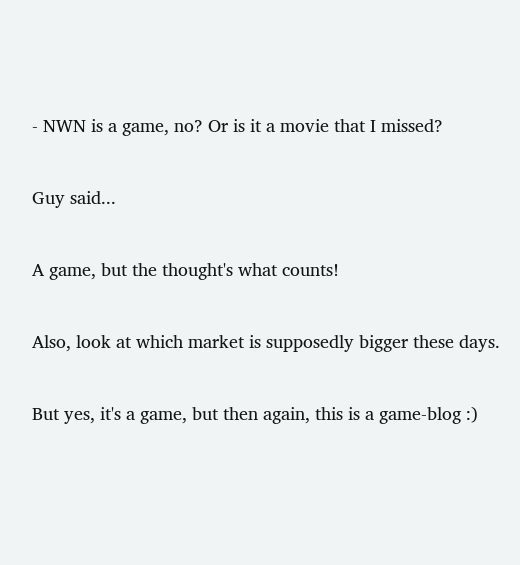- NWN is a game, no? Or is it a movie that I missed?

Guy said...

A game, but the thought's what counts!

Also, look at which market is supposedly bigger these days.

But yes, it's a game, but then again, this is a game-blog :)